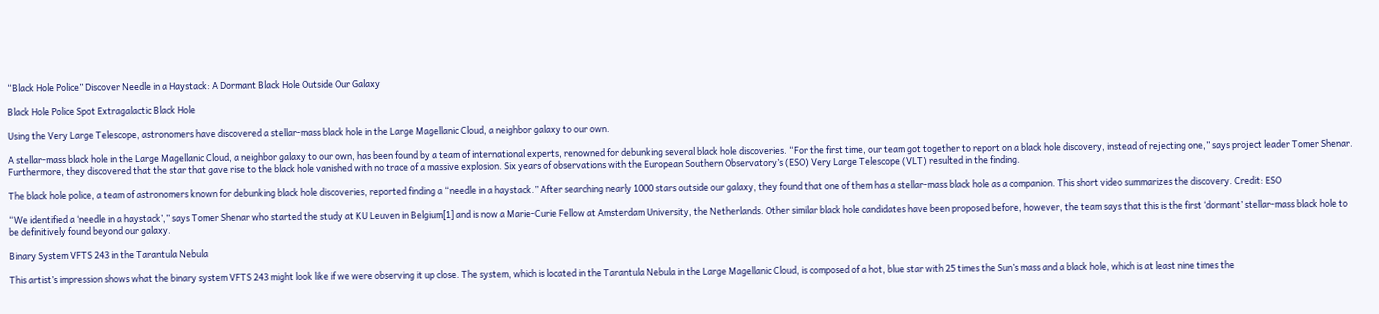“Black Hole Police” Discover Needle in a Haystack: A Dormant Black Hole Outside Our Galaxy

Black Hole Police Spot Extragalactic Black Hole

Using the Very Large Telescope, astronomers have discovered a stellar-mass black hole in the Large Magellanic Cloud, a neighbor galaxy to our own.

A stellar-mass black hole in the Large Magellanic Cloud, a neighbor galaxy to our own, has been found by a team of international experts, renowned for debunking several black hole discoveries. “For the first time, our team got together to report on a black hole discovery, instead of rejecting one,” says project leader Tomer Shenar. Furthermore, they discovered that the star that gave rise to the black hole vanished with no trace of a massive explosion. Six years of observations with the European Southern Observatory’s (ESO) Very Large Telescope (VLT) resulted in the finding.

The black hole police, a team of astronomers known for debunking black hole discoveries, reported finding a “needle in a haystack.” After searching nearly 1000 stars outside our galaxy, they found that one of them has a stellar-mass black hole as a companion. This short video summarizes the discovery. Credit: ESO

“We identified a ‘needle in a haystack’,” says Tomer Shenar who started the study at KU Leuven in Belgium[1] and is now a Marie-Curie Fellow at Amsterdam University, the Netherlands. Other similar black hole candidates have been proposed before, however, the team says that this is the first ‘dormant’ stellar-mass black hole to be definitively found beyond our galaxy.

Binary System VFTS 243 in the Tarantula Nebula

This artist’s impression shows what the binary system VFTS 243 might look like if we were observing it up close. The system, which is located in the Tarantula Nebula in the Large Magellanic Cloud, is composed of a hot, blue star with 25 times the Sun’s mass and a black hole, which is at least nine times the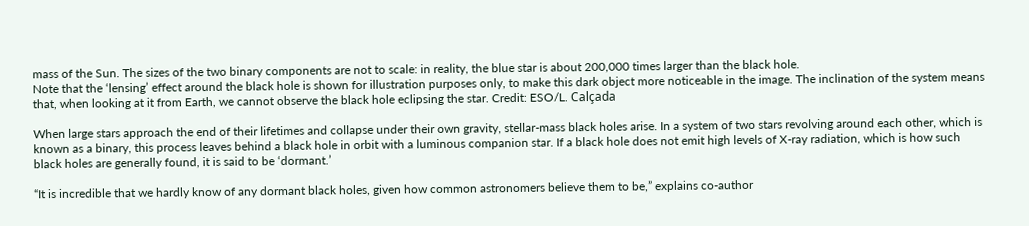mass of the Sun. The sizes of the two binary components are not to scale: in reality, the blue star is about 200,000 times larger than the black hole.
Note that the ‘lensing’ effect around the black hole is shown for illustration purposes only, to make this dark object more noticeable in the image. The inclination of the system means that, when looking at it from Earth, we cannot observe the black hole eclipsing the star. Credit: ESO/L. Calçada

When large stars approach the end of their lifetimes and collapse under their own gravity, stellar-mass black holes arise. In a system of two stars revolving around each other, which is known as a binary, this process leaves behind a black hole in orbit with a luminous companion star. If a black hole does not emit high levels of X-ray radiation, which is how such black holes are generally found, it is said to be ‘dormant.’

“It is incredible that we hardly know of any dormant black holes, given how common astronomers believe them to be,” explains co-author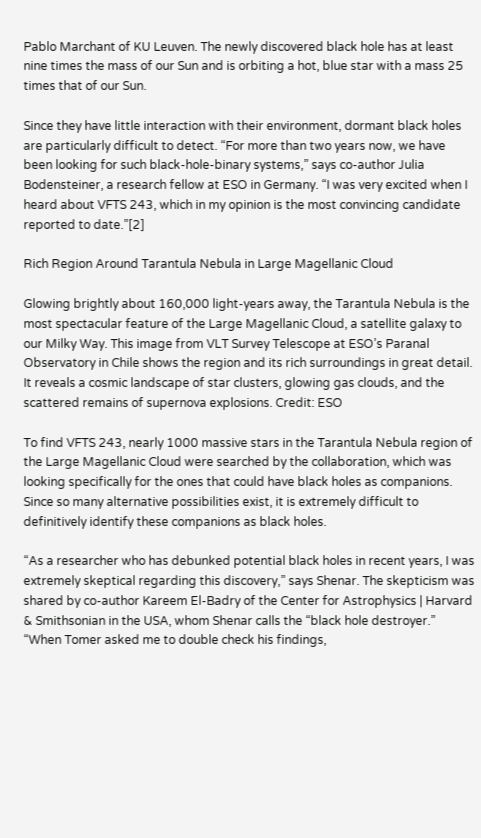Pablo Marchant of KU Leuven. The newly discovered black hole has at least nine times the mass of our Sun and is orbiting a hot, blue star with a mass 25 times that of our Sun.

Since they have little interaction with their environment, dormant black holes are particularly difficult to detect. “For more than two years now, we have been looking for such black-hole-binary systems,” says co-author Julia Bodensteiner, a research fellow at ESO in Germany. “I was very excited when I heard about VFTS 243, which in my opinion is the most convincing candidate reported to date.”[2]

Rich Region Around Tarantula Nebula in Large Magellanic Cloud

Glowing brightly about 160,000 light-years away, the Tarantula Nebula is the most spectacular feature of the Large Magellanic Cloud, a satellite galaxy to our Milky Way. This image from VLT Survey Telescope at ESO’s Paranal Observatory in Chile shows the region and its rich surroundings in great detail. It reveals a cosmic landscape of star clusters, glowing gas clouds, and the scattered remains of supernova explosions. Credit: ESO

To find VFTS 243, nearly 1000 massive stars in the Tarantula Nebula region of the Large Magellanic Cloud were searched by the collaboration, which was looking specifically for the ones that could have black holes as companions. Since so many alternative possibilities exist, it is extremely difficult to definitively identify these companions as black holes.

“As a researcher who has debunked potential black holes in recent years, I was extremely skeptical regarding this discovery,” says Shenar. The skepticism was shared by co-author Kareem El-Badry of the Center for Astrophysics | Harvard & Smithsonian in the USA, whom Shenar calls the “black hole destroyer.” “When Tomer asked me to double check his findings,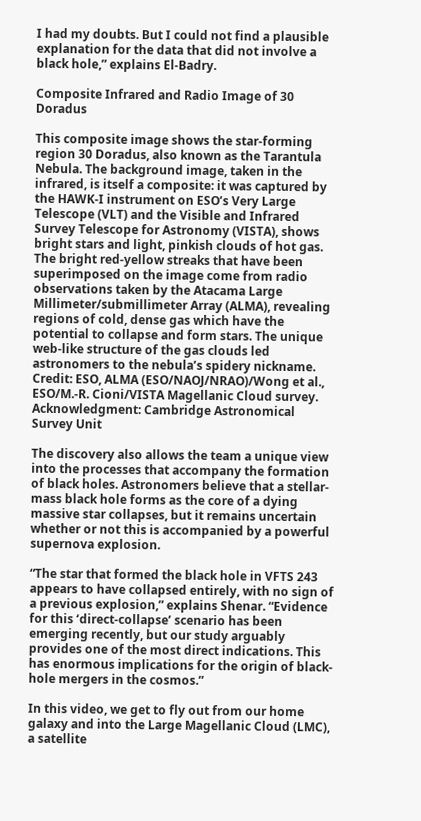I had my doubts. But I could not find a plausible explanation for the data that did not involve a black hole,” explains El-Badry.

Composite Infrared and Radio Image of 30 Doradus

This composite image shows the star-forming region 30 Doradus, also known as the Tarantula Nebula. The background image, taken in the infrared, is itself a composite: it was captured by the HAWK-I instrument on ESO’s Very Large Telescope (VLT) and the Visible and Infrared Survey Telescope for Astronomy (VISTA), shows bright stars and light, pinkish clouds of hot gas. The bright red-yellow streaks that have been superimposed on the image come from radio observations taken by the Atacama Large Millimeter/submillimeter Array (ALMA), revealing regions of cold, dense gas which have the potential to collapse and form stars. The unique web-like structure of the gas clouds led astronomers to the nebula’s spidery nickname.
Credit: ESO, ALMA (ESO/NAOJ/NRAO)/Wong et al., ESO/M.-R. Cioni/VISTA Magellanic Cloud survey. Acknowledgment: Cambridge Astronomical Survey Unit

The discovery also allows the team a unique view into the processes that accompany the formation of black holes. Astronomers believe that a stellar-mass black hole forms as the core of a dying massive star collapses, but it remains uncertain whether or not this is accompanied by a powerful supernova explosion.

“The star that formed the black hole in VFTS 243 appears to have collapsed entirely, with no sign of a previous explosion,” explains Shenar. “Evidence for this ‘direct-collapse’ scenario has been emerging recently, but our study arguably provides one of the most direct indications. This has enormous implications for the origin of black-hole mergers in the cosmos.”

In this video, we get to fly out from our home galaxy and into the Large Magellanic Cloud (LMC), a satellite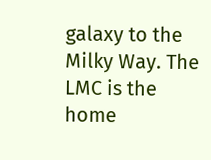galaxy to the Milky Way. The LMC is the home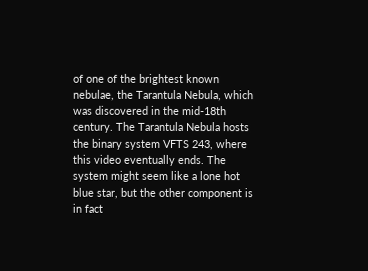of one of the brightest known nebulae, the Tarantula Nebula, which was discovered in the mid-18th century. The Tarantula Nebula hosts the binary system VFTS 243, where this video eventually ends. The system might seem like a lone hot blue star, but the other component is in fact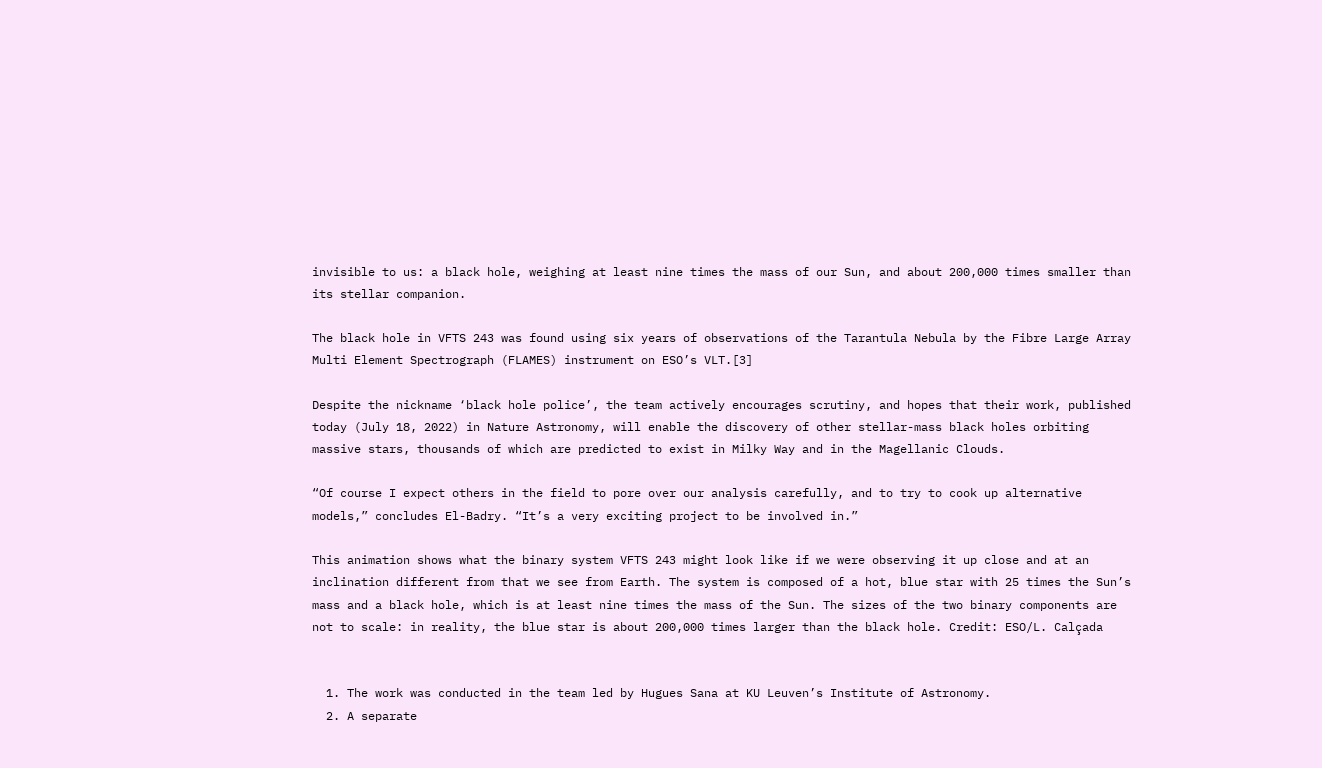invisible to us: a black hole, weighing at least nine times the mass of our Sun, and about 200,000 times smaller than its stellar companion.

The black hole in VFTS 243 was found using six years of observations of the Tarantula Nebula by the Fibre Large Array Multi Element Spectrograph (FLAMES) instrument on ESO’s VLT.[3]

Despite the nickname ‘black hole police’, the team actively encourages scrutiny, and hopes that their work, published today (July 18, 2022) in Nature Astronomy, will enable the discovery of other stellar-mass black holes orbiting massive stars, thousands of which are predicted to exist in Milky Way and in the Magellanic Clouds.

“Of course I expect others in the field to pore over our analysis carefully, and to try to cook up alternative models,” concludes El-Badry. “It’s a very exciting project to be involved in.”

This animation shows what the binary system VFTS 243 might look like if we were observing it up close and at an inclination different from that we see from Earth. The system is composed of a hot, blue star with 25 times the Sun’s mass and a black hole, which is at least nine times the mass of the Sun. The sizes of the two binary components are not to scale: in reality, the blue star is about 200,000 times larger than the black hole. Credit: ESO/L. Calçada


  1. The work was conducted in the team led by Hugues Sana at KU Leuven’s Institute of Astronomy.
  2. A separate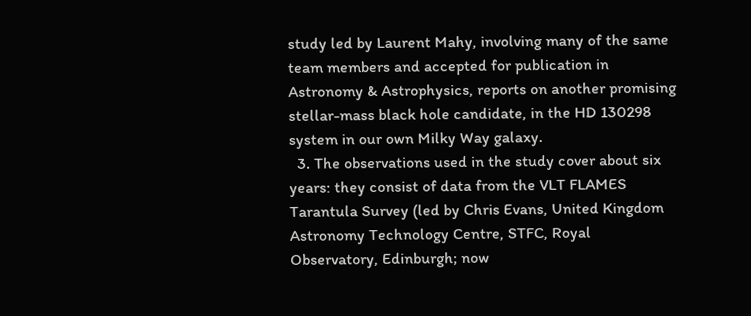study led by Laurent Mahy, involving many of the same team members and accepted for publication in Astronomy & Astrophysics, reports on another promising stellar-mass black hole candidate, in the HD 130298 system in our own Milky Way galaxy.
  3. The observations used in the study cover about six years: they consist of data from the VLT FLAMES Tarantula Survey (led by Chris Evans, United Kingdom Astronomy Technology Centre, STFC, Royal Observatory, Edinburgh; now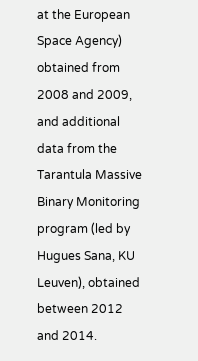at the European Space Agency) obtained from 2008 and 2009, and additional data from the Tarantula Massive Binary Monitoring program (led by Hugues Sana, KU Leuven), obtained between 2012 and 2014.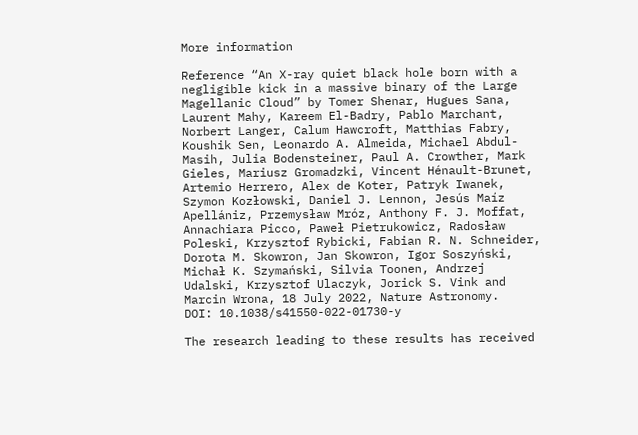More information

Reference “An X-ray quiet black hole born with a negligible kick in a massive binary of the Large Magellanic Cloud” by Tomer Shenar, Hugues Sana, Laurent Mahy, Kareem El-Badry, Pablo Marchant, Norbert Langer, Calum Hawcroft, Matthias Fabry, Koushik Sen, Leonardo A. Almeida, Michael Abdul-Masih, Julia Bodensteiner, Paul A. Crowther, Mark Gieles, Mariusz Gromadzki, Vincent Hénault-Brunet, Artemio Herrero, Alex de Koter, Patryk Iwanek, Szymon Kozłowski, Daniel J. Lennon, Jesús Maíz Apellániz, Przemysław Mróz, Anthony F. J. Moffat, Annachiara Picco, Paweł Pietrukowicz, Radosław Poleski, Krzysztof Rybicki, Fabian R. N. Schneider, Dorota M. Skowron, Jan Skowron, Igor Soszyński, Michał K. Szymański, Silvia Toonen, Andrzej Udalski, Krzysztof Ulaczyk, Jorick S. Vink and Marcin Wrona, 18 July 2022, Nature Astronomy.
DOI: 10.1038/s41550-022-01730-y

The research leading to these results has received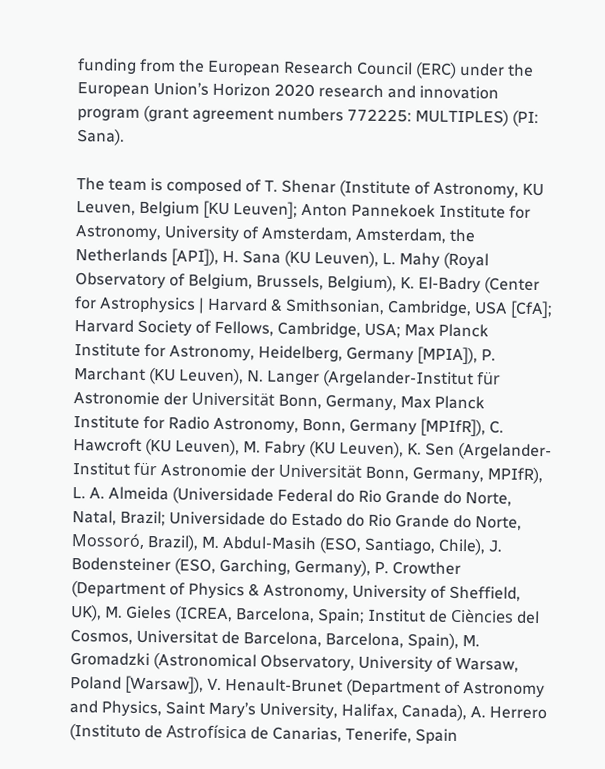funding from the European Research Council (ERC) under the European Union’s Horizon 2020 research and innovation program (grant agreement numbers 772225: MULTIPLES) (PI: Sana).

The team is composed of T. Shenar (Institute of Astronomy, KU Leuven, Belgium [KU Leuven]; Anton Pannekoek Institute for Astronomy, University of Amsterdam, Amsterdam, the Netherlands [API]), H. Sana (KU Leuven), L. Mahy (Royal Observatory of Belgium, Brussels, Belgium), K. El-Badry (Center for Astrophysics | Harvard & Smithsonian, Cambridge, USA [CfA]; Harvard Society of Fellows, Cambridge, USA; Max Planck Institute for Astronomy, Heidelberg, Germany [MPIA]), P. Marchant (KU Leuven), N. Langer (Argelander-Institut für Astronomie der Universität Bonn, Germany, Max Planck Institute for Radio Astronomy, Bonn, Germany [MPIfR]), C. Hawcroft (KU Leuven), M. Fabry (KU Leuven), K. Sen (Argelander-Institut für Astronomie der Universität Bonn, Germany, MPIfR), L. A. Almeida (Universidade Federal do Rio Grande do Norte, Natal, Brazil; Universidade do Estado do Rio Grande do Norte, Mossoró, Brazil), M. Abdul-Masih (ESO, Santiago, Chile), J. Bodensteiner (ESO, Garching, Germany), P. Crowther (Department of Physics & Astronomy, University of Sheffield, UK), M. Gieles (ICREA, Barcelona, Spain; Institut de Ciències del Cosmos, Universitat de Barcelona, Barcelona, Spain), M. Gromadzki (Astronomical Observatory, University of Warsaw, Poland [Warsaw]), V. Henault-Brunet (Department of Astronomy and Physics, Saint Mary’s University, Halifax, Canada), A. Herrero (Instituto de Astrofísica de Canarias, Tenerife, Spain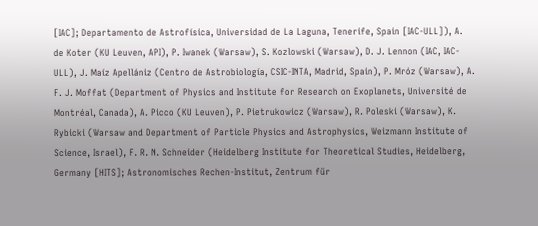[IAC]; Departamento de Astrofísica, Universidad de La Laguna, Tenerife, Spain [IAC-ULL]), A. de Koter (KU Leuven, API), P. Iwanek (Warsaw), S. Kozlowski (Warsaw), D. J. Lennon (IAC, IAC-ULL), J. Maíz Apellániz (Centro de Astrobiología, CSIC-INTA, Madrid, Spain), P. Mróz (Warsaw), A. F. J. Moffat (Department of Physics and Institute for Research on Exoplanets, Université de Montréal, Canada), A. Picco (KU Leuven), P. Pietrukowicz (Warsaw), R. Poleski (Warsaw), K. Rybicki (Warsaw and Department of Particle Physics and Astrophysics, Weizmann Institute of Science, Israel), F. R. N. Schneider (Heidelberg Institute for Theoretical Studies, Heidelberg, Germany [HITS]; Astronomisches Rechen-Institut, Zentrum für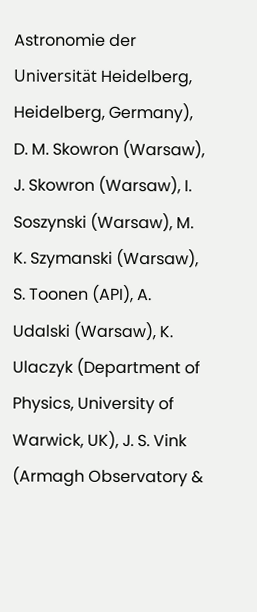Astronomie der Universität Heidelberg, Heidelberg, Germany), D. M. Skowron (Warsaw), J. Skowron (Warsaw), I. Soszynski (Warsaw), M. K. Szymanski (Warsaw), S. Toonen (API), A. Udalski (Warsaw), K. Ulaczyk (Department of Physics, University of Warwick, UK), J. S. Vink (Armagh Observatory &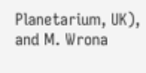Planetarium, UK), and M. Wrona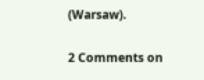(Warsaw).

2 Comments on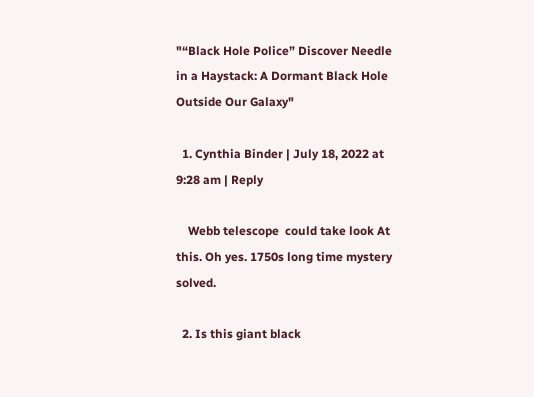"“Black Hole Police” Discover Needle in a Haystack: A Dormant Black Hole Outside Our Galaxy"

  1. Cynthia Binder | July 18, 2022 at 9:28 am | Reply

    Webb telescope  could take look At this. Oh yes. 1750s long time mystery solved.

  2. Is this giant black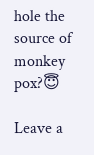hole the source of monkey pox?😇

Leave a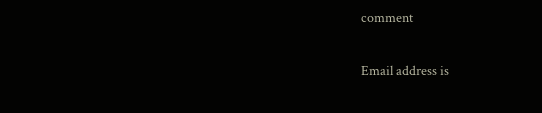comment

Email address is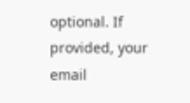optional. If provided, your email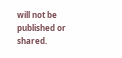will not be published or shared.